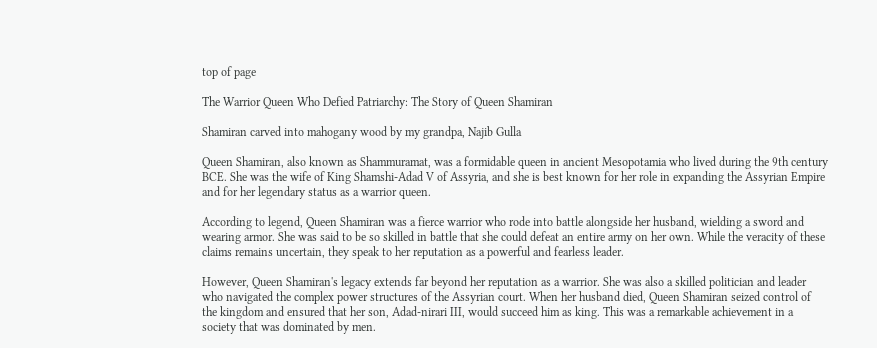top of page

The Warrior Queen Who Defied Patriarchy: The Story of Queen Shamiran

Shamiran carved into mahogany wood by my grandpa, Najib Gulla

Queen Shamiran, also known as Shammuramat, was a formidable queen in ancient Mesopotamia who lived during the 9th century BCE. She was the wife of King Shamshi-Adad V of Assyria, and she is best known for her role in expanding the Assyrian Empire and for her legendary status as a warrior queen.

According to legend, Queen Shamiran was a fierce warrior who rode into battle alongside her husband, wielding a sword and wearing armor. She was said to be so skilled in battle that she could defeat an entire army on her own. While the veracity of these claims remains uncertain, they speak to her reputation as a powerful and fearless leader.

However, Queen Shamiran's legacy extends far beyond her reputation as a warrior. She was also a skilled politician and leader who navigated the complex power structures of the Assyrian court. When her husband died, Queen Shamiran seized control of the kingdom and ensured that her son, Adad-nirari III, would succeed him as king. This was a remarkable achievement in a society that was dominated by men.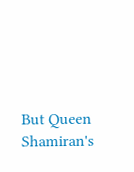But Queen Shamiran's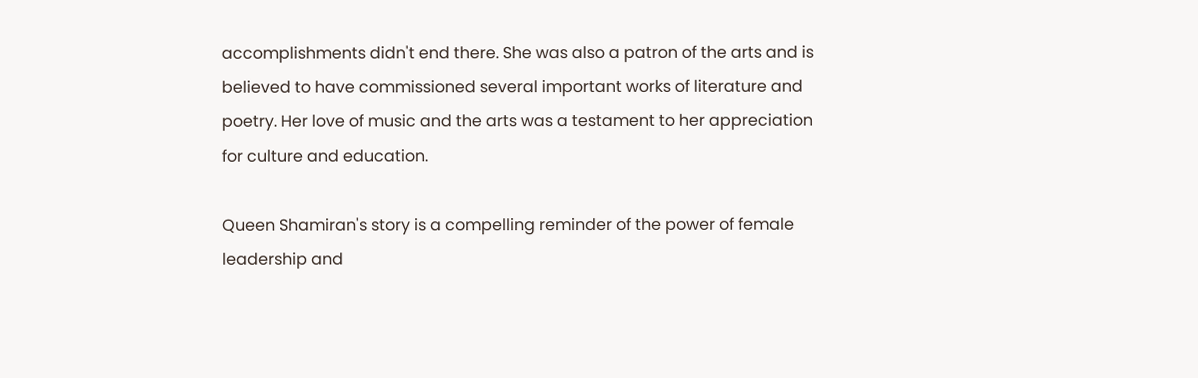accomplishments didn't end there. She was also a patron of the arts and is believed to have commissioned several important works of literature and poetry. Her love of music and the arts was a testament to her appreciation for culture and education.

Queen Shamiran's story is a compelling reminder of the power of female leadership and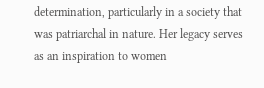determination, particularly in a society that was patriarchal in nature. Her legacy serves as an inspiration to women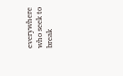everywhere who seek to break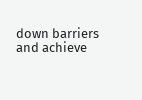down barriers and achieve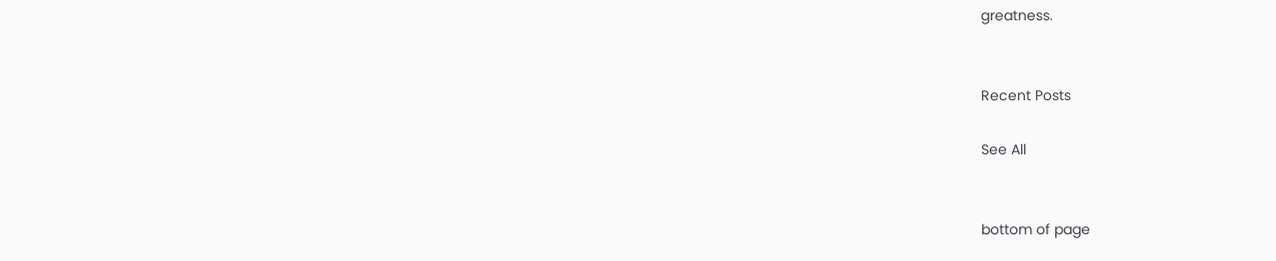greatness.


Recent Posts

See All


bottom of page